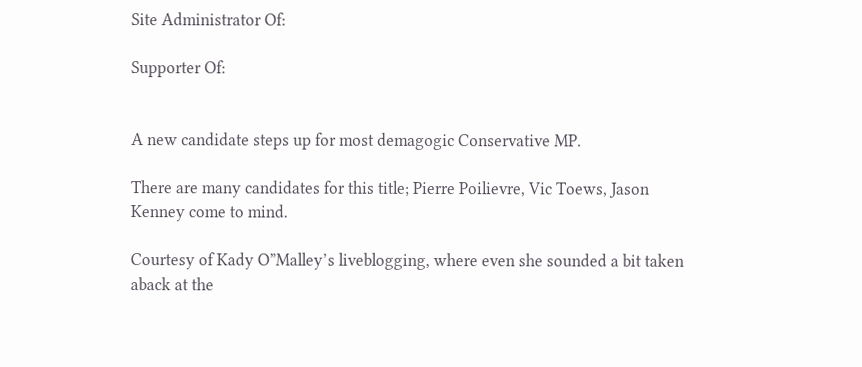Site Administrator Of:

Supporter Of:


A new candidate steps up for most demagogic Conservative MP.

There are many candidates for this title; Pierre Poilievre, Vic Toews, Jason Kenney come to mind.

Courtesy of Kady O”Malley’s liveblogging, where even she sounded a bit taken aback at the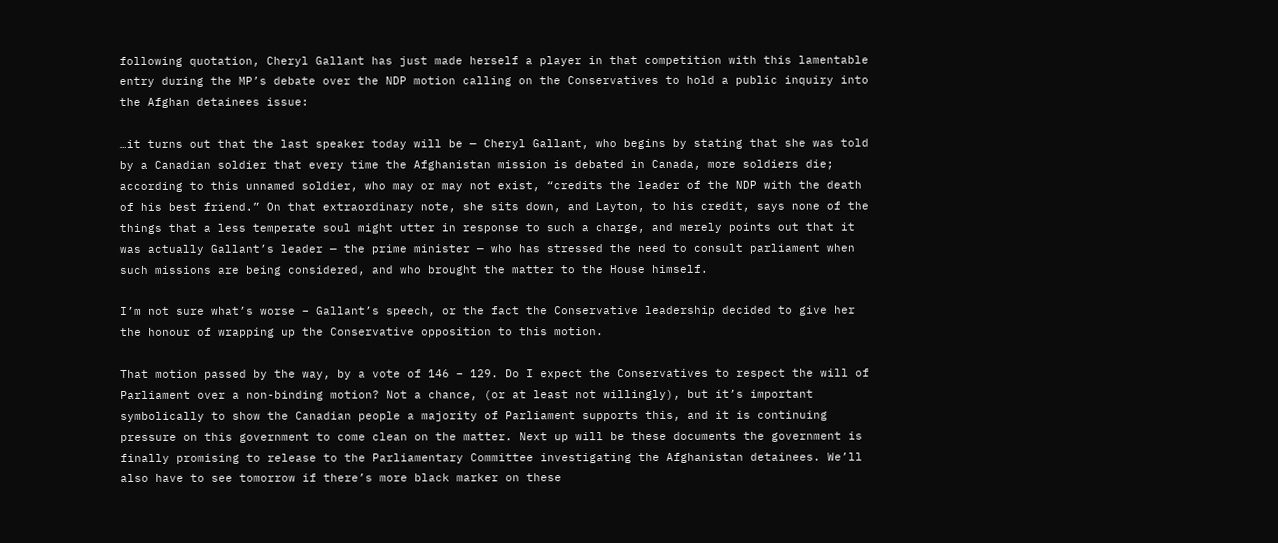following quotation, Cheryl Gallant has just made herself a player in that competition with this lamentable entry during the MP’s debate over the NDP motion calling on the Conservatives to hold a public inquiry into the Afghan detainees issue:

…it turns out that the last speaker today will be — Cheryl Gallant, who begins by stating that she was told by a Canadian soldier that every time the Afghanistan mission is debated in Canada, more soldiers die; according to this unnamed soldier, who may or may not exist, “credits the leader of the NDP with the death of his best friend.” On that extraordinary note, she sits down, and Layton, to his credit, says none of the things that a less temperate soul might utter in response to such a charge, and merely points out that it was actually Gallant’s leader — the prime minister — who has stressed the need to consult parliament when such missions are being considered, and who brought the matter to the House himself.

I’m not sure what’s worse – Gallant’s speech, or the fact the Conservative leadership decided to give her the honour of wrapping up the Conservative opposition to this motion.

That motion passed by the way, by a vote of 146 – 129. Do I expect the Conservatives to respect the will of Parliament over a non-binding motion? Not a chance, (or at least not willingly), but it’s important symbolically to show the Canadian people a majority of Parliament supports this, and it is continuing pressure on this government to come clean on the matter. Next up will be these documents the government is finally promising to release to the Parliamentary Committee investigating the Afghanistan detainees. We’ll also have to see tomorrow if there’s more black marker on these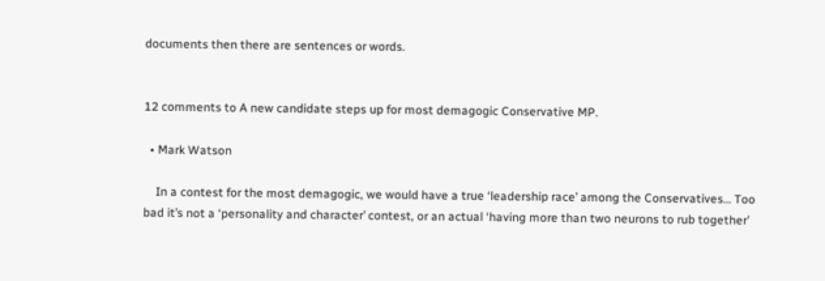documents then there are sentences or words.


12 comments to A new candidate steps up for most demagogic Conservative MP.

  • Mark Watson

    In a contest for the most demagogic, we would have a true ‘leadership race’ among the Conservatives… Too bad it’s not a ‘personality and character’ contest, or an actual ‘having more than two neurons to rub together’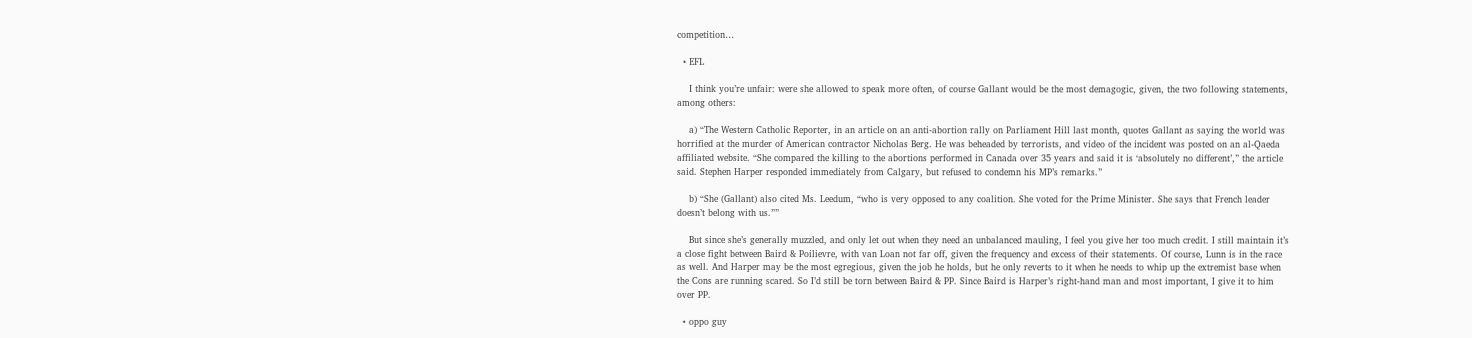competition…

  • EFL

    I think you’re unfair: were she allowed to speak more often, of course Gallant would be the most demagogic, given, the two following statements, among others:

    a) “The Western Catholic Reporter, in an article on an anti-abortion rally on Parliament Hill last month, quotes Gallant as saying the world was horrified at the murder of American contractor Nicholas Berg. He was beheaded by terrorists, and video of the incident was posted on an al-Qaeda affiliated website. “She compared the killing to the abortions performed in Canada over 35 years and said it is ‘absolutely no different’,” the article said. Stephen Harper responded immediately from Calgary, but refused to condemn his MP’s remarks.”

    b) “She (Gallant) also cited Ms. Leedum, “who is very opposed to any coalition. She voted for the Prime Minister. She says that French leader doesn’t belong with us.””

    But since she’s generally muzzled, and only let out when they need an unbalanced mauling, I feel you give her too much credit. I still maintain it’s a close fight between Baird & Poilievre, with van Loan not far off, given the frequency and excess of their statements. Of course, Lunn is in the race as well. And Harper may be the most egregious, given the job he holds, but he only reverts to it when he needs to whip up the extremist base when the Cons are running scared. So I’d still be torn between Baird & PP. Since Baird is Harper’s right-hand man and most important, I give it to him over PP.

  • oppo guy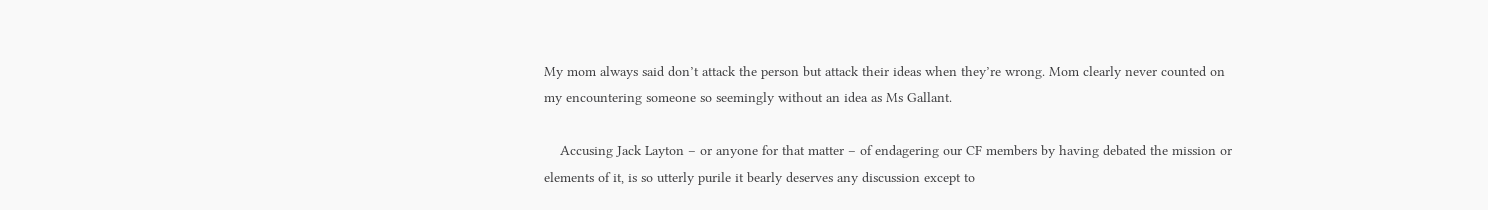My mom always said don’t attack the person but attack their ideas when they’re wrong. Mom clearly never counted on my encountering someone so seemingly without an idea as Ms Gallant.

    Accusing Jack Layton – or anyone for that matter – of endagering our CF members by having debated the mission or elements of it, is so utterly purile it bearly deserves any discussion except to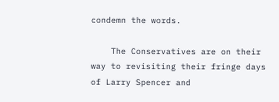condemn the words.

    The Conservatives are on their way to revisiting their fringe days of Larry Spencer and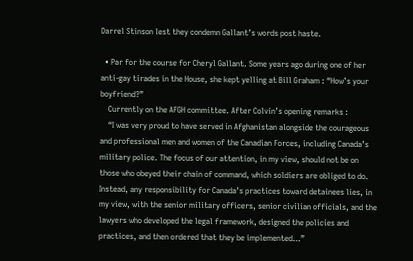Darrel Stinson lest they condemn Gallant’s words post haste.

  • Par for the course for Cheryl Gallant. Some years ago during one of her anti-gay tirades in the House, she kept yelling at Bill Graham : “How’s your boyfriend?”
    Currently on the AFGH committee. After Colvin’s opening remarks :
    “I was very proud to have served in Afghanistan alongside the courageous and professional men and women of the Canadian Forces, including Canada’s military police. The focus of our attention, in my view, should not be on those who obeyed their chain of command, which soldiers are obliged to do. Instead, any responsibility for Canada’s practices toward detainees lies, in my view, with the senior military officers, senior civilian officials, and the lawyers who developed the legal framework, designed the policies and practices, and then ordered that they be implemented…”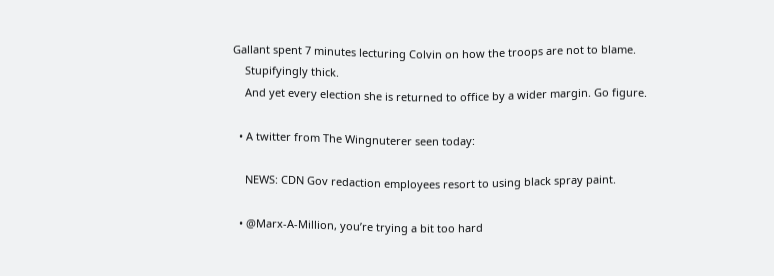Gallant spent 7 minutes lecturing Colvin on how the troops are not to blame.
    Stupifyingly thick.
    And yet every election she is returned to office by a wider margin. Go figure.

  • A twitter from The Wingnuterer seen today:

    NEWS: CDN Gov redaction employees resort to using black spray paint.

  • @Marx-A-Million, you’re trying a bit too hard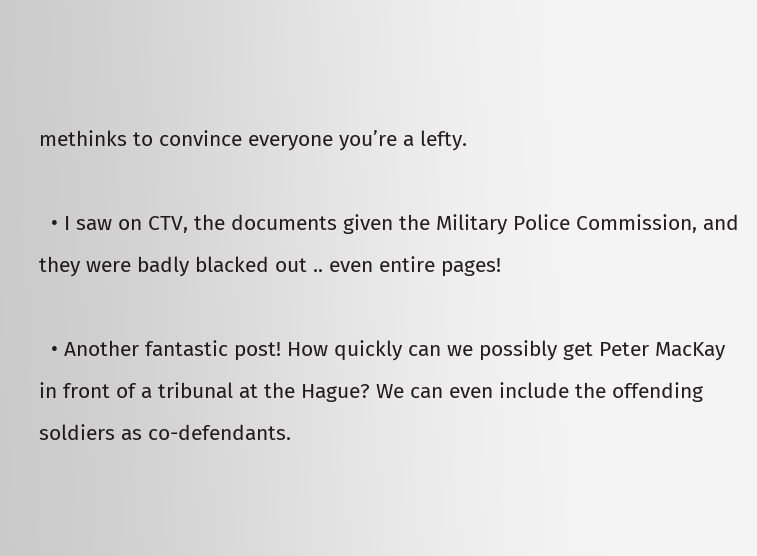methinks to convince everyone you’re a lefty.

  • I saw on CTV, the documents given the Military Police Commission, and they were badly blacked out .. even entire pages!

  • Another fantastic post! How quickly can we possibly get Peter MacKay in front of a tribunal at the Hague? We can even include the offending soldiers as co-defendants.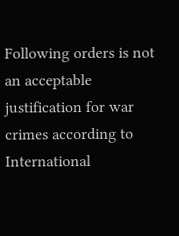Following orders is not an acceptable justification for war crimes according to International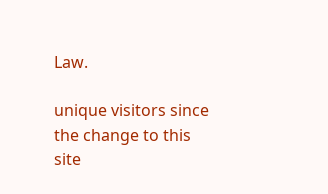Law.

unique visitors since the change to this site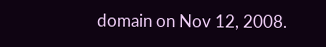domain on Nov 12, 2008.